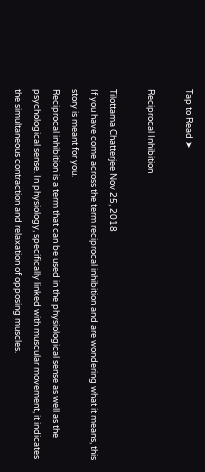Tap to Read ➤

Reciprocal Inhibition

Tilottama Chatterjee Nov 25, 2018
If you have come across the term reciprocal inhibition and are wondering what it means, this story is meant for you.
Reciprocal inhibition is a term that can be used in the physiological sense as well as the psychological sense. In physiology, specifically linked with muscular movement, it indicates the simultaneous contraction and relaxation of opposing muscles.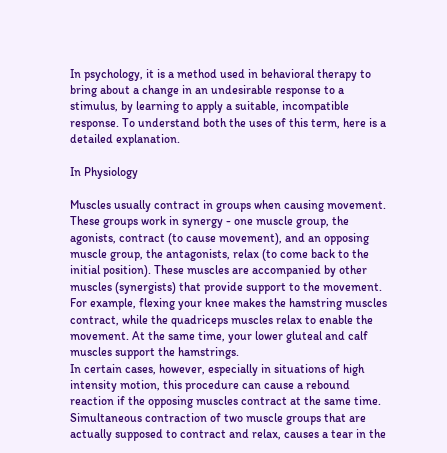In psychology, it is a method used in behavioral therapy to bring about a change in an undesirable response to a stimulus, by learning to apply a suitable, incompatible response. To understand both the uses of this term, here is a detailed explanation.

In Physiology

Muscles usually contract in groups when causing movement. These groups work in synergy - one muscle group, the agonists, contract (to cause movement), and an opposing muscle group, the antagonists, relax (to come back to the initial position). These muscles are accompanied by other muscles (synergists) that provide support to the movement.
For example, flexing your knee makes the hamstring muscles contract, while the quadriceps muscles relax to enable the movement. At the same time, your lower gluteal and calf muscles support the hamstrings.
In certain cases, however, especially in situations of high intensity motion, this procedure can cause a rebound reaction if the opposing muscles contract at the same time. Simultaneous contraction of two muscle groups that are actually supposed to contract and relax, causes a tear in the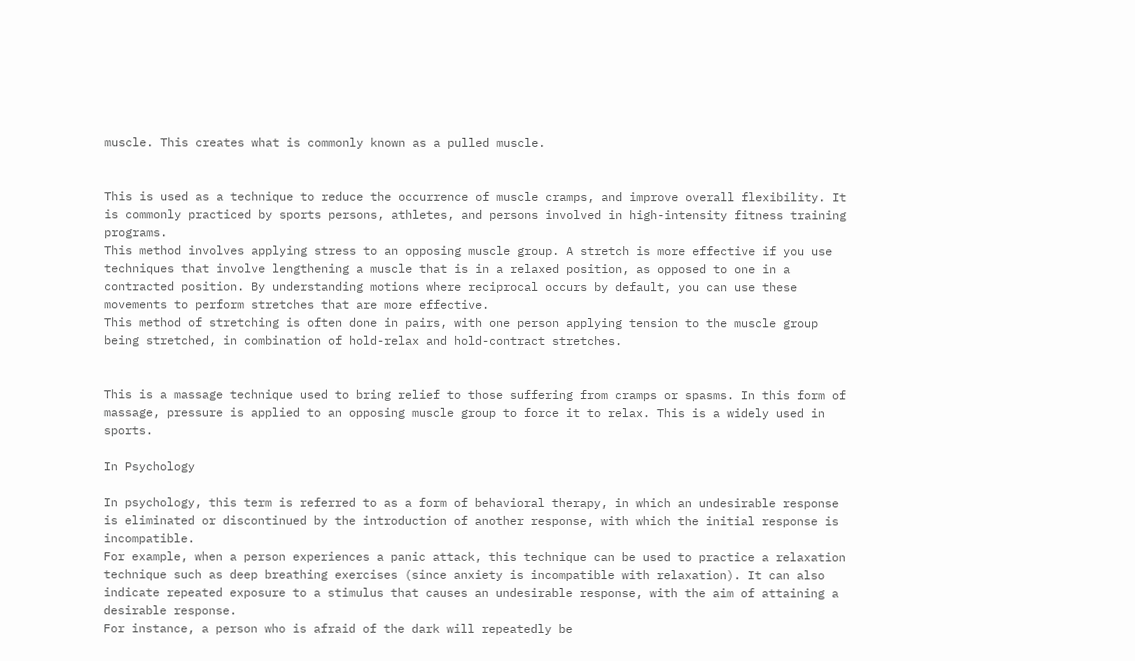muscle. This creates what is commonly known as a pulled muscle.


This is used as a technique to reduce the occurrence of muscle cramps, and improve overall flexibility. It is commonly practiced by sports persons, athletes, and persons involved in high-intensity fitness training programs.
This method involves applying stress to an opposing muscle group. A stretch is more effective if you use techniques that involve lengthening a muscle that is in a relaxed position, as opposed to one in a contracted position. By understanding motions where reciprocal occurs by default, you can use these movements to perform stretches that are more effective.
This method of stretching is often done in pairs, with one person applying tension to the muscle group being stretched, in combination of hold-relax and hold-contract stretches.


This is a massage technique used to bring relief to those suffering from cramps or spasms. In this form of massage, pressure is applied to an opposing muscle group to force it to relax. This is a widely used in sports.

In Psychology

In psychology, this term is referred to as a form of behavioral therapy, in which an undesirable response is eliminated or discontinued by the introduction of another response, with which the initial response is incompatible.
For example, when a person experiences a panic attack, this technique can be used to practice a relaxation technique such as deep breathing exercises (since anxiety is incompatible with relaxation). It can also indicate repeated exposure to a stimulus that causes an undesirable response, with the aim of attaining a desirable response.
For instance, a person who is afraid of the dark will repeatedly be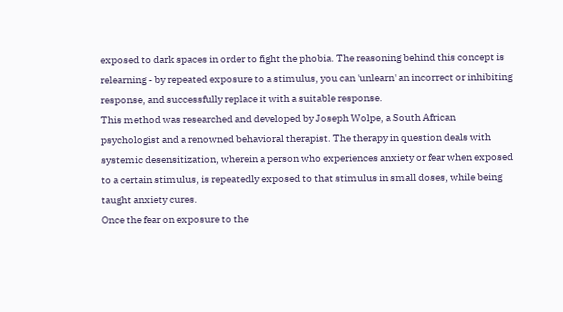exposed to dark spaces in order to fight the phobia. The reasoning behind this concept is relearning - by repeated exposure to a stimulus, you can 'unlearn' an incorrect or inhibiting response, and successfully replace it with a suitable response.
This method was researched and developed by Joseph Wolpe, a South African psychologist and a renowned behavioral therapist. The therapy in question deals with systemic desensitization, wherein a person who experiences anxiety or fear when exposed to a certain stimulus, is repeatedly exposed to that stimulus in small doses, while being taught anxiety cures.
Once the fear on exposure to the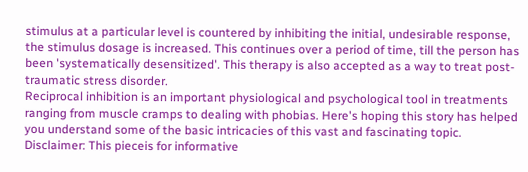stimulus at a particular level is countered by inhibiting the initial, undesirable response, the stimulus dosage is increased. This continues over a period of time, till the person has been 'systematically desensitized'. This therapy is also accepted as a way to treat post-traumatic stress disorder.
Reciprocal inhibition is an important physiological and psychological tool in treatments ranging from muscle cramps to dealing with phobias. Here's hoping this story has helped you understand some of the basic intricacies of this vast and fascinating topic.
Disclaimer: This pieceis for informative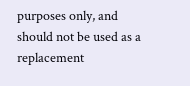purposes only, and should not be used as a replacement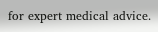for expert medical advice.